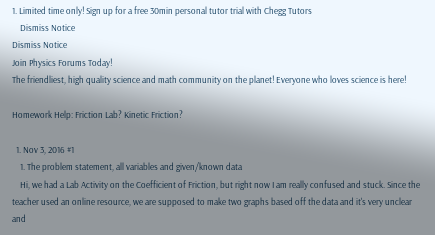1. Limited time only! Sign up for a free 30min personal tutor trial with Chegg Tutors
    Dismiss Notice
Dismiss Notice
Join Physics Forums Today!
The friendliest, high quality science and math community on the planet! Everyone who loves science is here!

Homework Help: Friction Lab? Kinetic Friction?

  1. Nov 3, 2016 #1
    1. The problem statement, all variables and given/known data
    Hi, we had a Lab Activity on the Coefficient of Friction, but right now I am really confused and stuck. Since the teacher used an online resource, we are supposed to make two graphs based off the data and it's very unclear and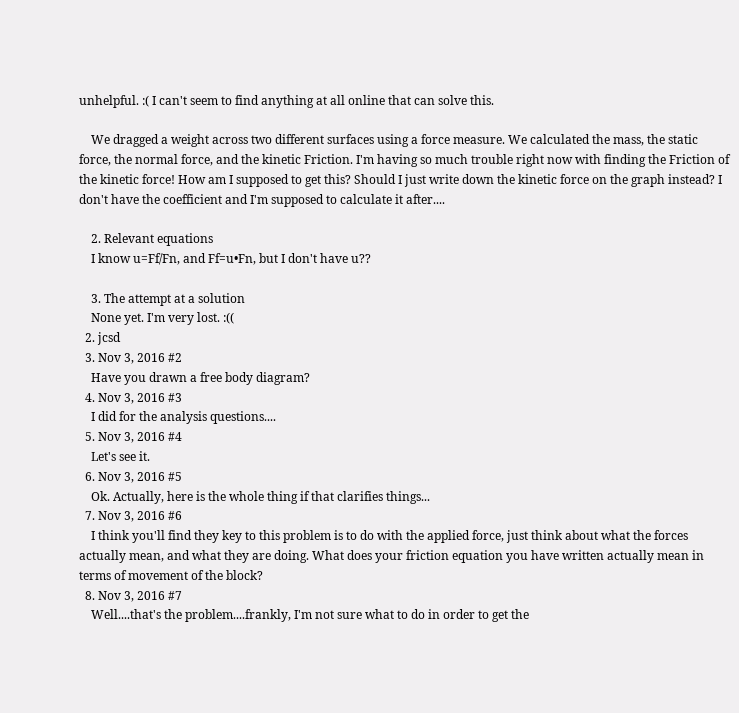unhelpful. :( I can't seem to find anything at all online that can solve this.

    We dragged a weight across two different surfaces using a force measure. We calculated the mass, the static force, the normal force, and the kinetic Friction. I'm having so much trouble right now with finding the Friction of the kinetic force! How am I supposed to get this? Should I just write down the kinetic force on the graph instead? I don't have the coefficient and I'm supposed to calculate it after....

    2. Relevant equations
    I know u=Ff/Fn, and Ff=u•Fn, but I don't have u??

    3. The attempt at a solution
    None yet. I'm very lost. :((
  2. jcsd
  3. Nov 3, 2016 #2
    Have you drawn a free body diagram?
  4. Nov 3, 2016 #3
    I did for the analysis questions....
  5. Nov 3, 2016 #4
    Let's see it.
  6. Nov 3, 2016 #5
    Ok. Actually, here is the whole thing if that clarifies things...
  7. Nov 3, 2016 #6
    I think you'll find they key to this problem is to do with the applied force, just think about what the forces actually mean, and what they are doing. What does your friction equation you have written actually mean in terms of movement of the block?
  8. Nov 3, 2016 #7
    Well....that's the problem....frankly, I'm not sure what to do in order to get the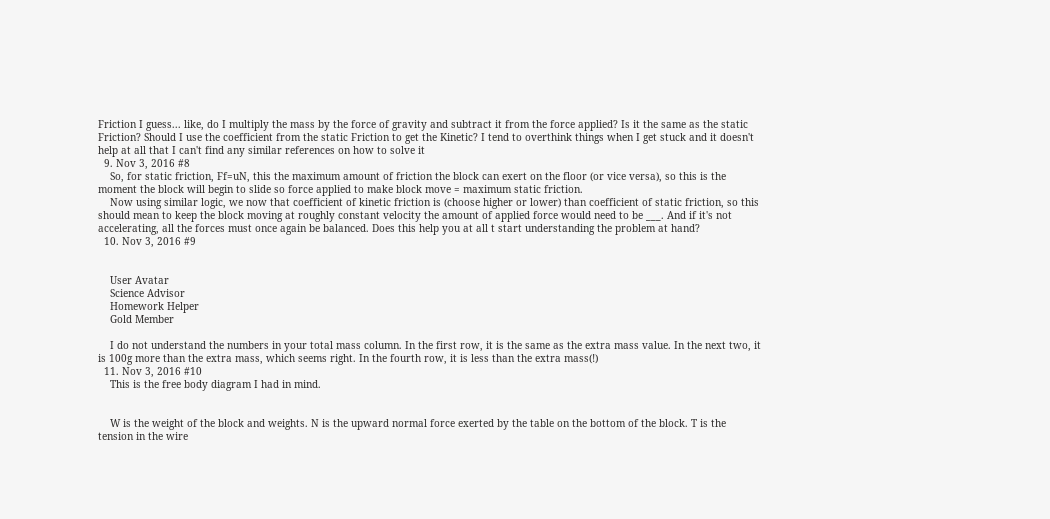Friction I guess... like, do I multiply the mass by the force of gravity and subtract it from the force applied? Is it the same as the static Friction? Should I use the coefficient from the static Friction to get the Kinetic? I tend to overthink things when I get stuck and it doesn't help at all that I can't find any similar references on how to solve it
  9. Nov 3, 2016 #8
    So, for static friction, Ff=uN, this the maximum amount of friction the block can exert on the floor (or vice versa), so this is the moment the block will begin to slide so force applied to make block move = maximum static friction.
    Now using similar logic, we now that coefficient of kinetic friction is (choose higher or lower) than coefficient of static friction, so this should mean to keep the block moving at roughly constant velocity the amount of applied force would need to be ___. And if it's not accelerating, all the forces must once again be balanced. Does this help you at all t start understanding the problem at hand?
  10. Nov 3, 2016 #9


    User Avatar
    Science Advisor
    Homework Helper
    Gold Member

    I do not understand the numbers in your total mass column. In the first row, it is the same as the extra mass value. In the next two, it is 100g more than the extra mass, which seems right. In the fourth row, it is less than the extra mass(!)
  11. Nov 3, 2016 #10
    This is the free body diagram I had in mind.


    W is the weight of the block and weights. N is the upward normal force exerted by the table on the bottom of the block. T is the tension in the wire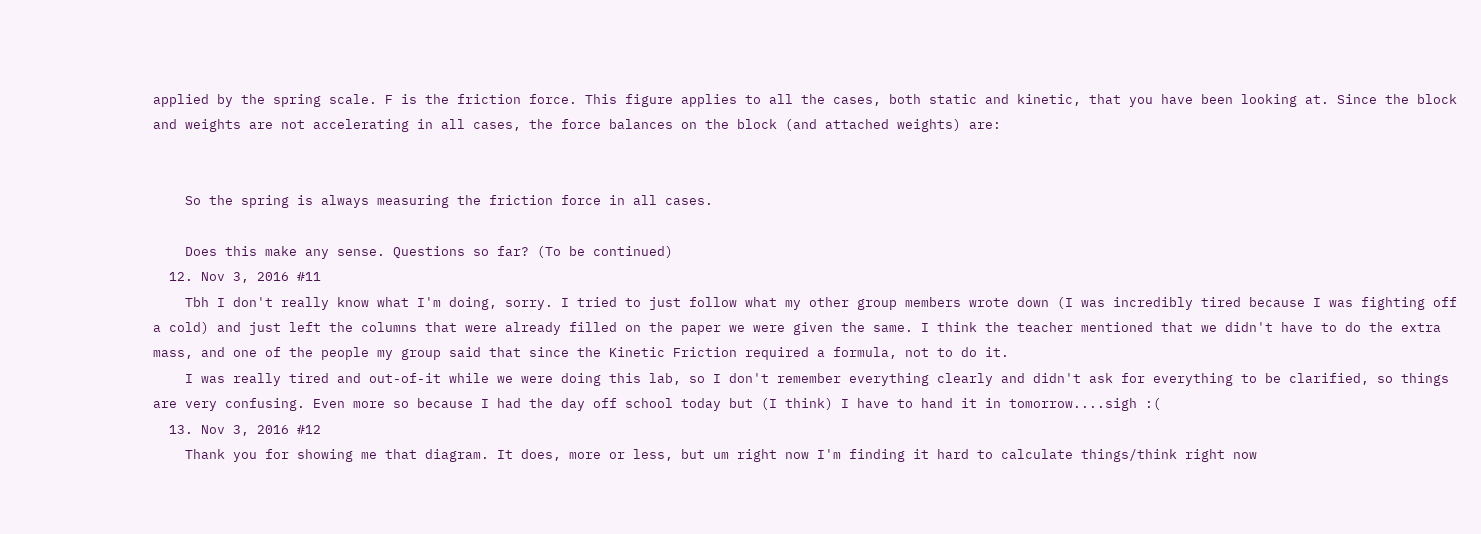applied by the spring scale. F is the friction force. This figure applies to all the cases, both static and kinetic, that you have been looking at. Since the block and weights are not accelerating in all cases, the force balances on the block (and attached weights) are:


    So the spring is always measuring the friction force in all cases.

    Does this make any sense. Questions so far? (To be continued)
  12. Nov 3, 2016 #11
    Tbh I don't really know what I'm doing, sorry. I tried to just follow what my other group members wrote down (I was incredibly tired because I was fighting off a cold) and just left the columns that were already filled on the paper we were given the same. I think the teacher mentioned that we didn't have to do the extra mass, and one of the people my group said that since the Kinetic Friction required a formula, not to do it.
    I was really tired and out-of-it while we were doing this lab, so I don't remember everything clearly and didn't ask for everything to be clarified, so things are very confusing. Even more so because I had the day off school today but (I think) I have to hand it in tomorrow....sigh :(
  13. Nov 3, 2016 #12
    Thank you for showing me that diagram. It does, more or less, but um right now I'm finding it hard to calculate things/think right now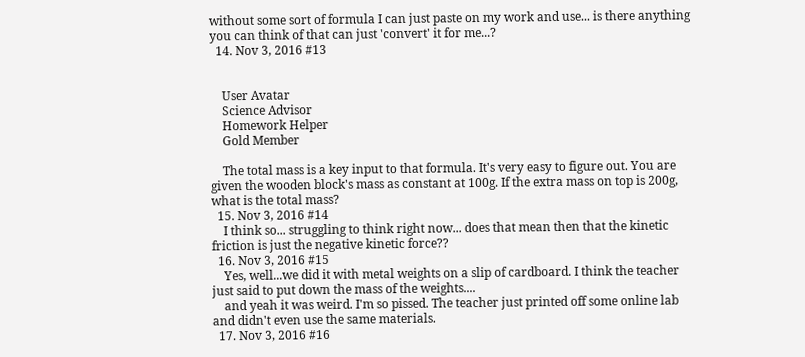without some sort of formula I can just paste on my work and use... is there anything you can think of that can just 'convert' it for me...?
  14. Nov 3, 2016 #13


    User Avatar
    Science Advisor
    Homework Helper
    Gold Member

    The total mass is a key input to that formula. It's very easy to figure out. You are given the wooden block's mass as constant at 100g. If the extra mass on top is 200g, what is the total mass?
  15. Nov 3, 2016 #14
    I think so... struggling to think right now... does that mean then that the kinetic friction is just the negative kinetic force??
  16. Nov 3, 2016 #15
    Yes, well...we did it with metal weights on a slip of cardboard. I think the teacher just said to put down the mass of the weights....
    and yeah it was weird. I'm so pissed. The teacher just printed off some online lab and didn't even use the same materials.
  17. Nov 3, 2016 #16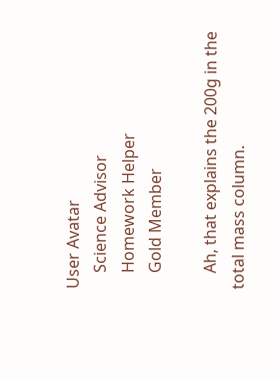User Avatar
    Science Advisor
    Homework Helper
    Gold Member

    Ah, that explains the 200g in the total mass column.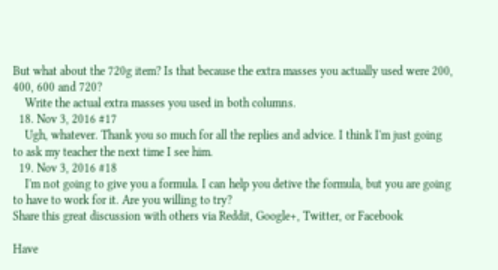But what about the 720g item? Is that because the extra masses you actually used were 200, 400, 600 and 720?
    Write the actual extra masses you used in both columns.
  18. Nov 3, 2016 #17
    Ugh, whatever. Thank you so much for all the replies and advice. I think I'm just going to ask my teacher the next time I see him.
  19. Nov 3, 2016 #18
    I'm not going to give you a formula. I can help you detive the formula, but you are going to have to work for it. Are you willing to try?
Share this great discussion with others via Reddit, Google+, Twitter, or Facebook

Have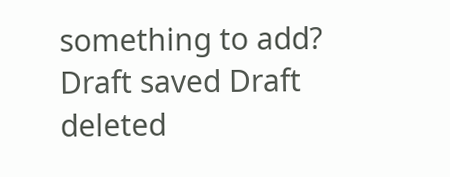something to add?
Draft saved Draft deleted